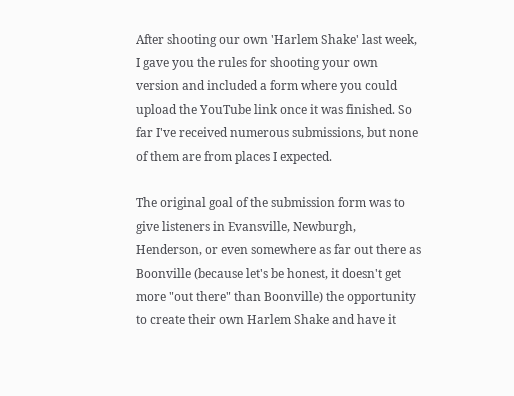After shooting our own 'Harlem Shake' last week, I gave you the rules for shooting your own version and included a form where you could upload the YouTube link once it was finished. So far I've received numerous submissions, but none of them are from places I expected.

The original goal of the submission form was to give listeners in Evansville, Newburgh, Henderson, or even somewhere as far out there as Boonville (because let's be honest, it doesn't get more "out there" than Boonville) the opportunity to create their own Harlem Shake and have it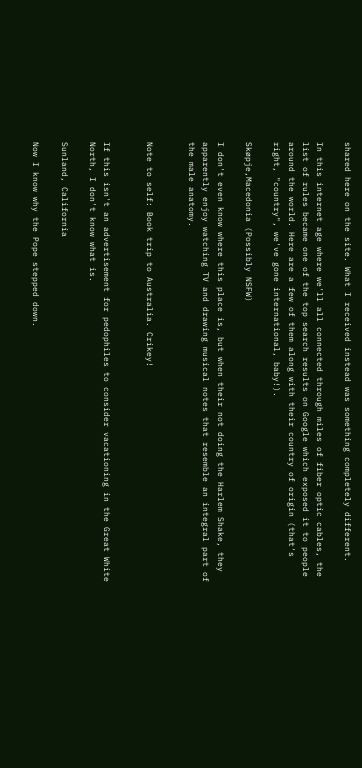shared here on the site. What I received instead was something completely different.

In this internet age where we'll all connected through miles of fiber optic cables, the list of rules became one of the top search results on Google which exposed it to people around the world. Here are a few of them along with their country of origin (that's right, "country", we've gone international, baby!).

Skøpje,Macedonia (Possibly NSFW)

I don't even know where this place is, but when their not doing the Harlem Shake, they apparently enjoy watching TV and drawing musical notes that resemble an integral part of the male anatomy.


Note to self: Book trip to Australia. Crikey!


If this isn't an advertisement for pedophiles to consider vacationing in the Great White North, I don't know what is.

Sunland, California

Now I know why the Pope stepped down.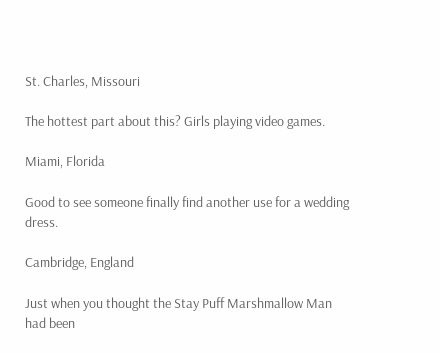St. Charles, Missouri

The hottest part about this? Girls playing video games.

Miami, Florida

Good to see someone finally find another use for a wedding dress.

Cambridge, England

Just when you thought the Stay Puff Marshmallow Man had been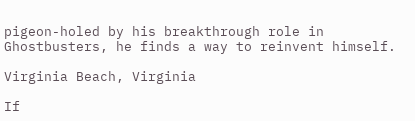pigeon-holed by his breakthrough role in Ghostbusters, he finds a way to reinvent himself.

Virginia Beach, Virginia

If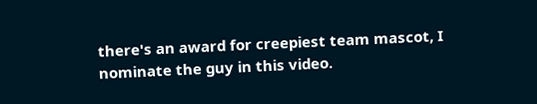there's an award for creepiest team mascot, I nominate the guy in this video.